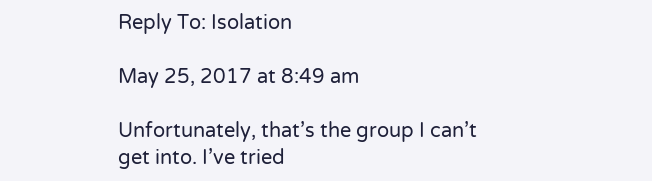Reply To: Isolation

May 25, 2017 at 8:49 am

Unfortunately, that’s the group I can’t get into. I’ve tried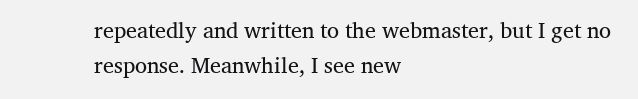repeatedly and written to the webmaster, but I get no response. Meanwhile, I see new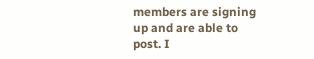members are signing up and are able to post. I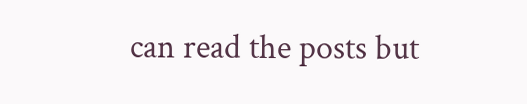can read the posts but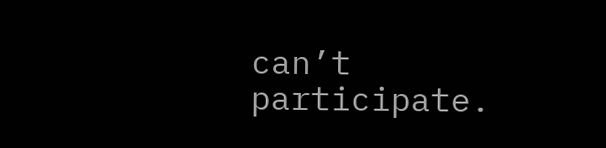can’t participate.